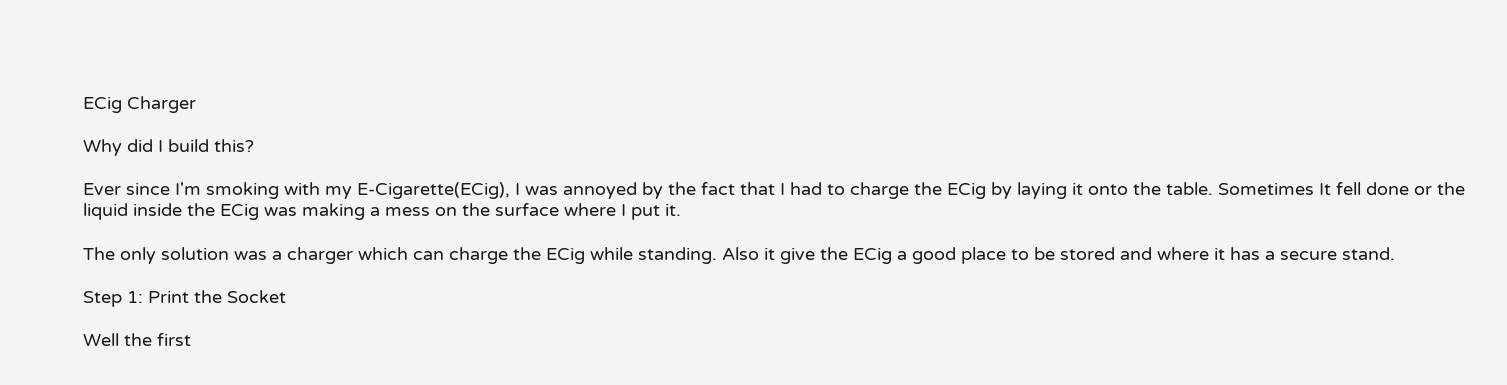ECig Charger

Why did I build this?

Ever since I'm smoking with my E-Cigarette(ECig), I was annoyed by the fact that I had to charge the ECig by laying it onto the table. Sometimes It fell done or the liquid inside the ECig was making a mess on the surface where I put it.

The only solution was a charger which can charge the ECig while standing. Also it give the ECig a good place to be stored and where it has a secure stand.

Step 1: Print the Socket

Well the first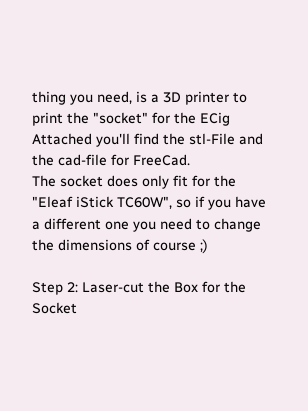thing you need, is a 3D printer to print the "socket" for the ECig
Attached you'll find the stl-File and the cad-file for FreeCad.
The socket does only fit for the "Eleaf iStick TC60W", so if you have a different one you need to change the dimensions of course ;)

Step 2: Laser-cut the Box for the Socket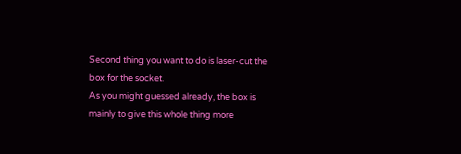Second thing you want to do is laser-cut the box for the socket.
As you might guessed already, the box is mainly to give this whole thing more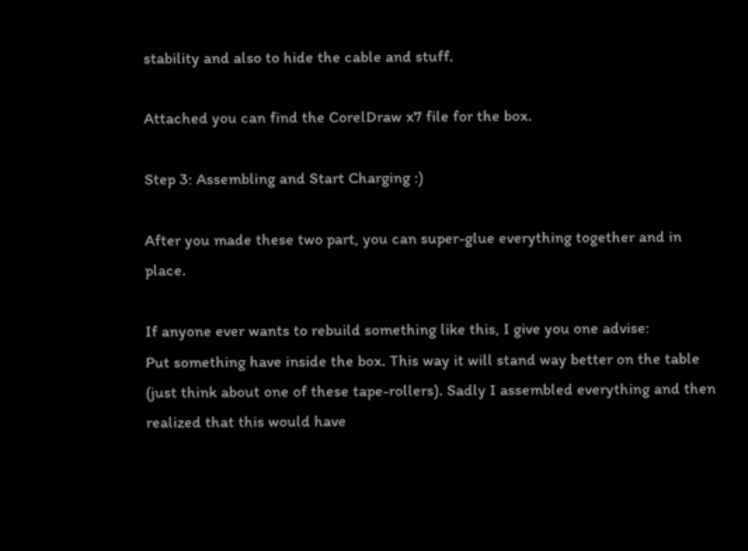stability and also to hide the cable and stuff.

Attached you can find the CorelDraw x7 file for the box.

Step 3: Assembling and Start Charging :)

After you made these two part, you can super-glue everything together and in place.

If anyone ever wants to rebuild something like this, I give you one advise:
Put something have inside the box. This way it will stand way better on the table (just think about one of these tape-rollers). Sadly I assembled everything and then realized that this would have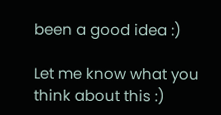been a good idea :)

Let me know what you think about this :)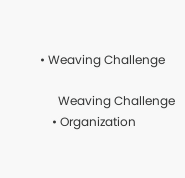• Weaving Challenge

      Weaving Challenge
    • Organization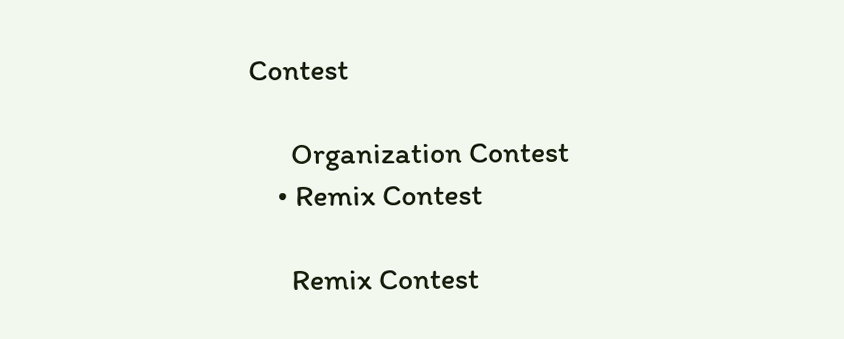Contest

      Organization Contest
    • Remix Contest

      Remix Contest